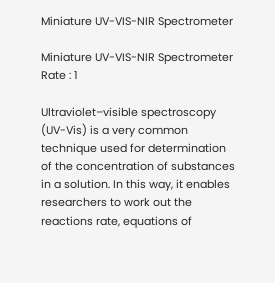Miniature UV-VIS-NIR Spectrometer

Miniature UV-VIS-NIR Spectrometer
Rate : 1

Ultraviolet–visible spectroscopy (UV-Vis) is a very common technique used for determination of the concentration of substances in a solution. In this way, it enables researchers to work out the reactions rate, equations of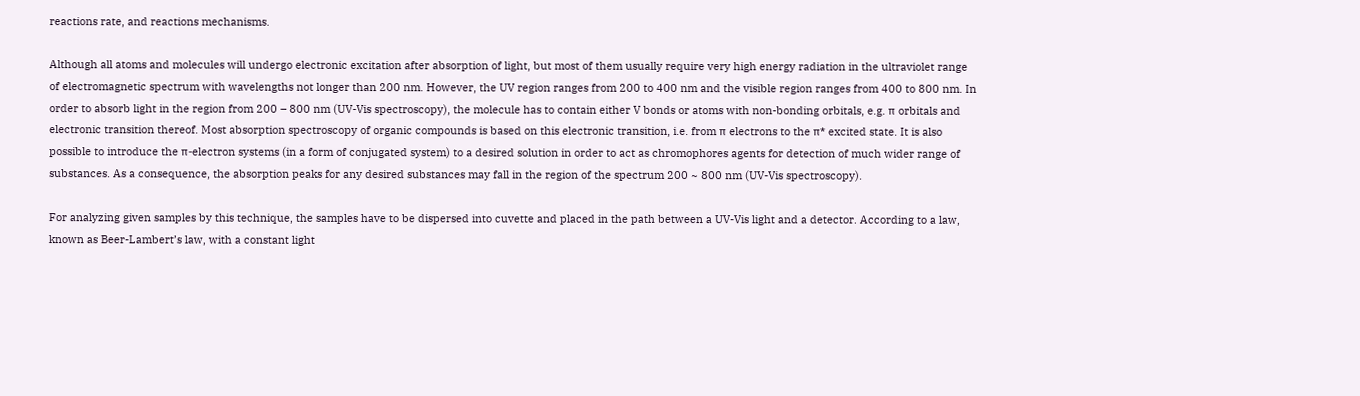reactions rate, and reactions mechanisms.

Although all atoms and molecules will undergo electronic excitation after absorption of light, but most of them usually require very high energy radiation in the ultraviolet range of electromagnetic spectrum with wavelengths not longer than 200 nm. However, the UV region ranges from 200 to 400 nm and the visible region ranges from 400 to 800 nm. In order to absorb light in the region from 200 – 800 nm (UV-Vis spectroscopy), the molecule has to contain either V bonds or atoms with non-bonding orbitals, e.g. π orbitals and electronic transition thereof. Most absorption spectroscopy of organic compounds is based on this electronic transition, i.e. from π electrons to the π* excited state. It is also possible to introduce the π-electron systems (in a form of conjugated system) to a desired solution in order to act as chromophores agents for detection of much wider range of substances. As a consequence, the absorption peaks for any desired substances may fall in the region of the spectrum 200 ~ 800 nm (UV-Vis spectroscopy).

For analyzing given samples by this technique, the samples have to be dispersed into cuvette and placed in the path between a UV-Vis light and a detector. According to a law, known as Beer-Lambert’s law, with a constant light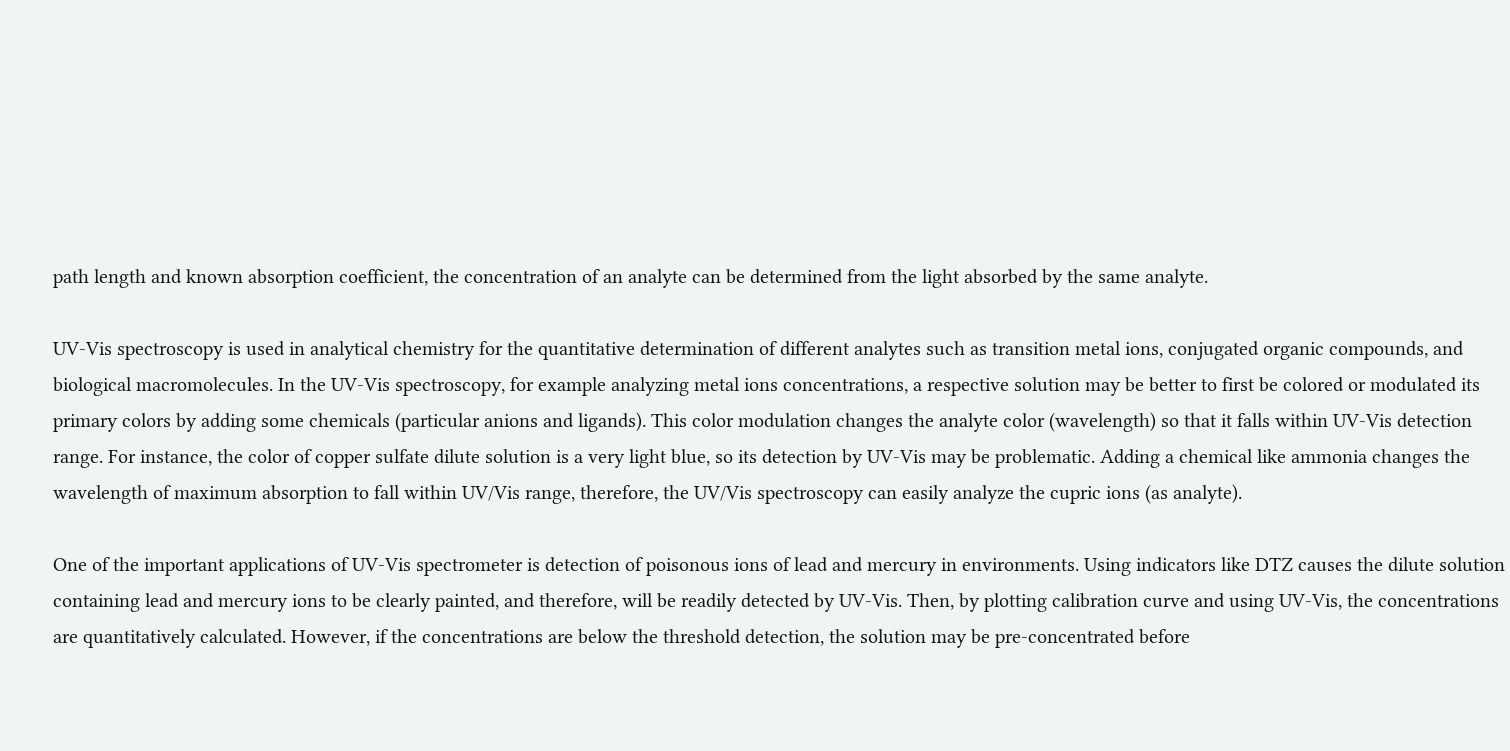path length and known absorption coefficient, the concentration of an analyte can be determined from the light absorbed by the same analyte.

UV-Vis spectroscopy is used in analytical chemistry for the quantitative determination of different analytes such as transition metal ions, conjugated organic compounds, and biological macromolecules. In the UV-Vis spectroscopy, for example analyzing metal ions concentrations, a respective solution may be better to first be colored or modulated its primary colors by adding some chemicals (particular anions and ligands). This color modulation changes the analyte color (wavelength) so that it falls within UV-Vis detection range. For instance, the color of copper sulfate dilute solution is a very light blue, so its detection by UV-Vis may be problematic. Adding a chemical like ammonia changes the wavelength of maximum absorption to fall within UV/Vis range, therefore, the UV/Vis spectroscopy can easily analyze the cupric ions (as analyte).

One of the important applications of UV-Vis spectrometer is detection of poisonous ions of lead and mercury in environments. Using indicators like DTZ causes the dilute solution containing lead and mercury ions to be clearly painted, and therefore, will be readily detected by UV-Vis. Then, by plotting calibration curve and using UV-Vis, the concentrations are quantitatively calculated. However, if the concentrations are below the threshold detection, the solution may be pre-concentrated before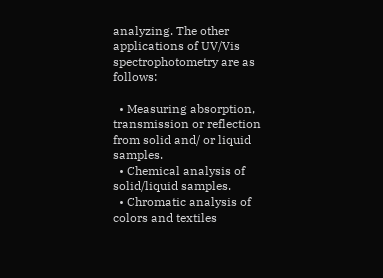analyzing. The other applications of UV/Vis spectrophotometry are as follows:

  • Measuring absorption, transmission or reflection from solid and/ or liquid samples.
  • Chemical analysis of solid/liquid samples.
  • Chromatic analysis of colors and textiles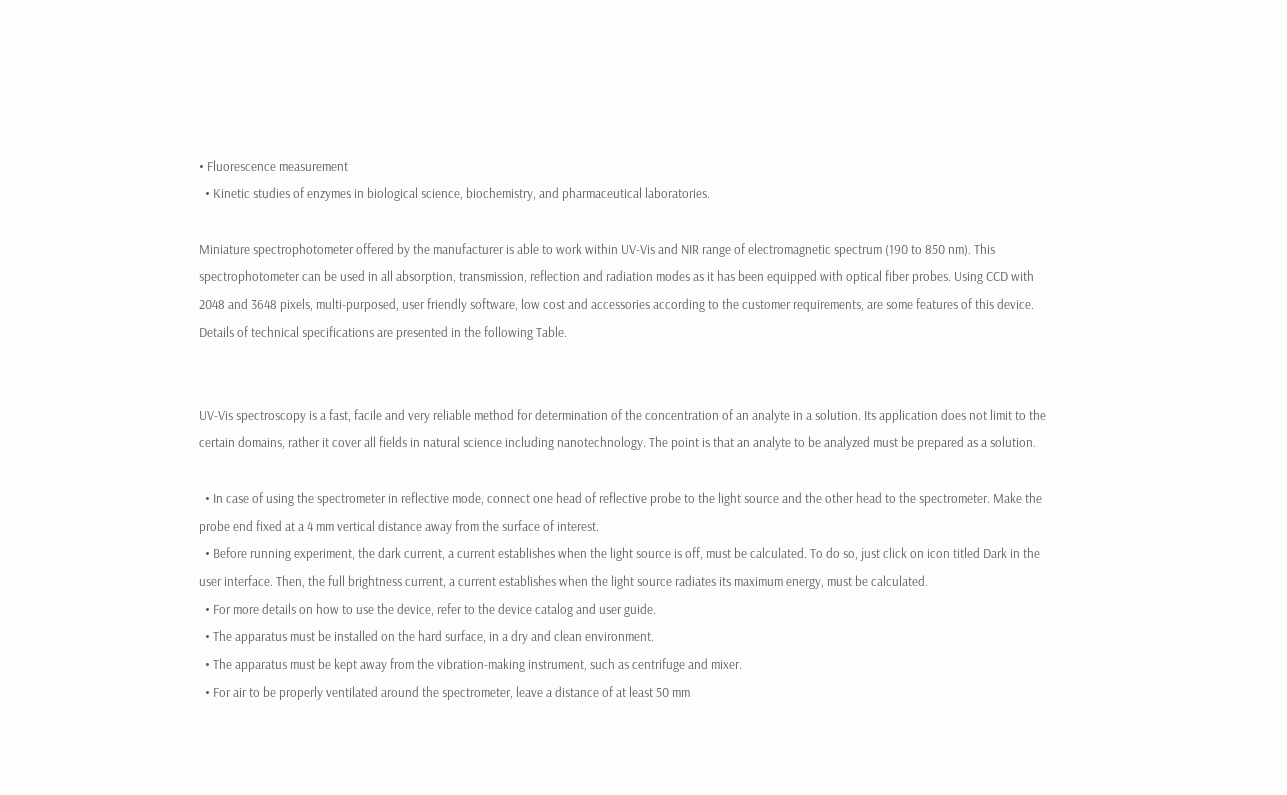• Fluorescence measurement
  • Kinetic studies of enzymes in biological science, biochemistry, and pharmaceutical laboratories.

Miniature spectrophotometer offered by the manufacturer is able to work within UV-Vis and NIR range of electromagnetic spectrum (190 to 850 nm). This spectrophotometer can be used in all absorption, transmission, reflection and radiation modes as it has been equipped with optical fiber probes. Using CCD with 2048 and 3648 pixels, multi-purposed, user friendly software, low cost and accessories according to the customer requirements, are some features of this device. Details of technical specifications are presented in the following Table.


UV-Vis spectroscopy is a fast, facile and very reliable method for determination of the concentration of an analyte in a solution. Its application does not limit to the certain domains, rather it cover all fields in natural science including nanotechnology. The point is that an analyte to be analyzed must be prepared as a solution.

  • In case of using the spectrometer in reflective mode, connect one head of reflective probe to the light source and the other head to the spectrometer. Make the probe end fixed at a 4 mm vertical distance away from the surface of interest.
  • Before running experiment, the dark current, a current establishes when the light source is off, must be calculated. To do so, just click on icon titled Dark in the user interface. Then, the full brightness current, a current establishes when the light source radiates its maximum energy, must be calculated.
  • For more details on how to use the device, refer to the device catalog and user guide.
  • The apparatus must be installed on the hard surface, in a dry and clean environment.
  • The apparatus must be kept away from the vibration-making instrument, such as centrifuge and mixer.
  • For air to be properly ventilated around the spectrometer, leave a distance of at least 50 mm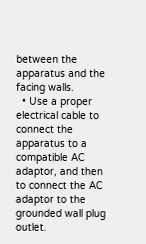between the apparatus and the facing walls.
  • Use a proper electrical cable to connect the apparatus to a compatible AC adaptor, and then to connect the AC adaptor to the grounded wall plug outlet.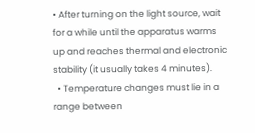• After turning on the light source, wait for a while until the apparatus warms up and reaches thermal and electronic stability (it usually takes 4 minutes).
  • Temperature changes must lie in a range between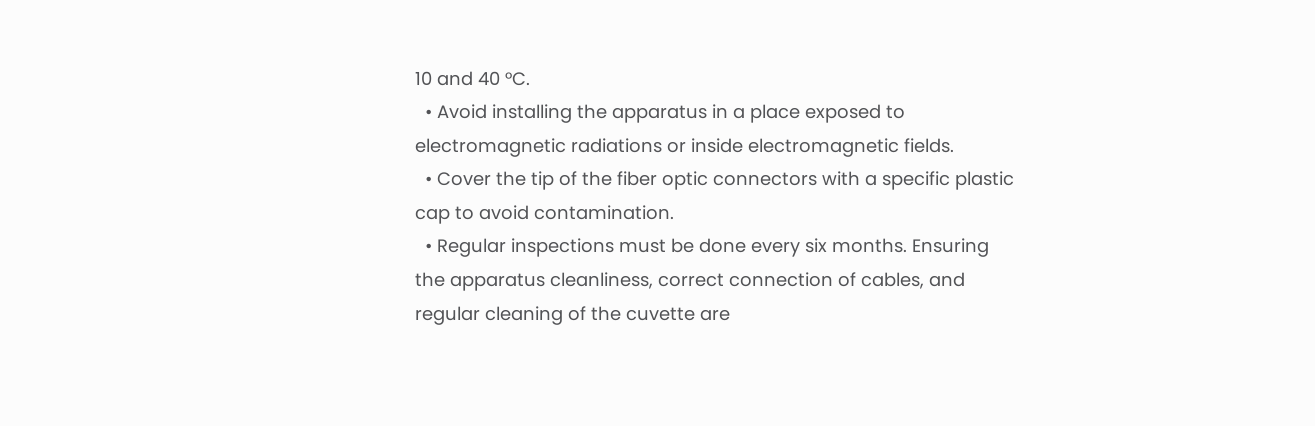10 and 40 °C.
  • Avoid installing the apparatus in a place exposed to electromagnetic radiations or inside electromagnetic fields.
  • Cover the tip of the fiber optic connectors with a specific plastic cap to avoid contamination.
  • Regular inspections must be done every six months. Ensuring the apparatus cleanliness, correct connection of cables, and regular cleaning of the cuvette are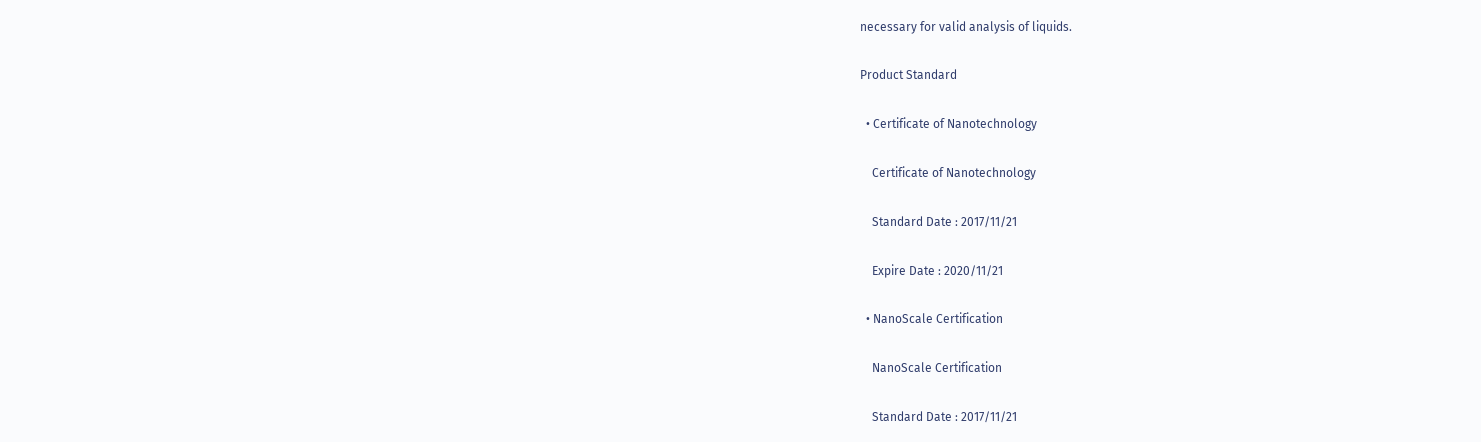necessary for valid analysis of liquids.

Product Standard

  • Certificate of Nanotechnology

    Certificate of Nanotechnology

    Standard Date : 2017/11/21

    Expire Date : 2020/11/21

  • NanoScale Certification

    NanoScale Certification

    Standard Date : 2017/11/21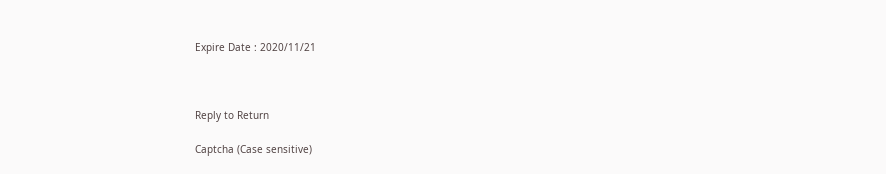Expire Date : 2020/11/21



Reply to Return

Captcha (Case sensitive)